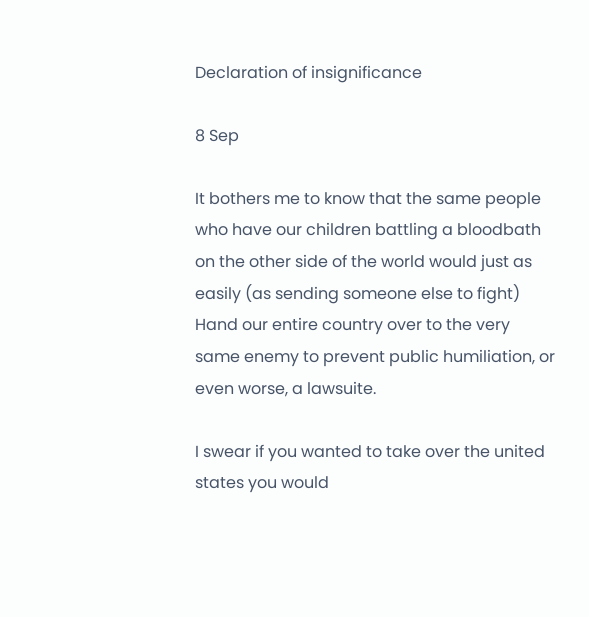Declaration of insignificance

8 Sep

It bothers me to know that the same people who have our children battling a bloodbath on the other side of the world would just as easily (as sending someone else to fight) Hand our entire country over to the very same enemy to prevent public humiliation, or even worse, a lawsuite.

I swear if you wanted to take over the united states you would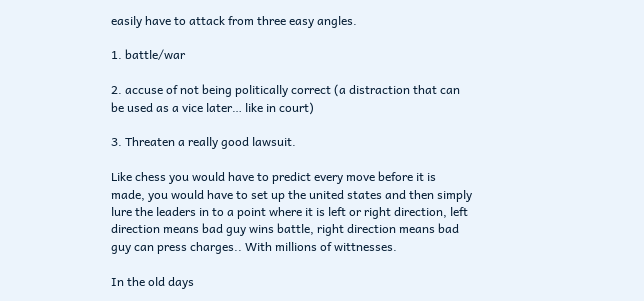easily have to attack from three easy angles.

1. battle/war

2. accuse of not being politically correct (a distraction that can be used as a vice later… like in court)

3. Threaten a really good lawsuit.

Like chess you would have to predict every move before it is made, you would have to set up the united states and then simply lure the leaders in to a point where it is left or right direction, left direction means bad guy wins battle, right direction means bad guy can press charges.. With millions of wittnesses.

In the old days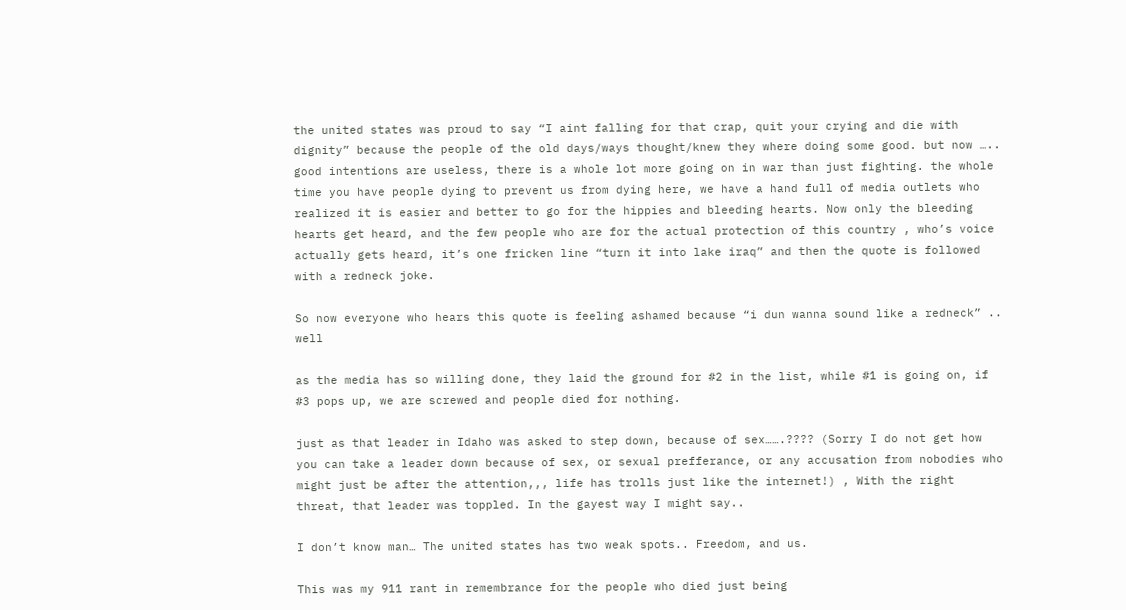the united states was proud to say “I aint falling for that crap, quit your crying and die with dignity” because the people of the old days/ways thought/knew they where doing some good. but now ….. good intentions are useless, there is a whole lot more going on in war than just fighting. the whole time you have people dying to prevent us from dying here, we have a hand full of media outlets who realized it is easier and better to go for the hippies and bleeding hearts. Now only the bleeding hearts get heard, and the few people who are for the actual protection of this country , who’s voice actually gets heard, it’s one fricken line “turn it into lake iraq” and then the quote is followed with a redneck joke.

So now everyone who hears this quote is feeling ashamed because “i dun wanna sound like a redneck” .. well

as the media has so willing done, they laid the ground for #2 in the list, while #1 is going on, if #3 pops up, we are screwed and people died for nothing.

just as that leader in Idaho was asked to step down, because of sex…….???? (Sorry I do not get how you can take a leader down because of sex, or sexual prefferance, or any accusation from nobodies who might just be after the attention,,, life has trolls just like the internet!) , With the right threat, that leader was toppled. In the gayest way I might say..

I don’t know man… The united states has two weak spots.. Freedom, and us.

This was my 911 rant in remembrance for the people who died just being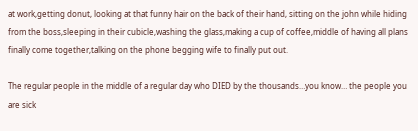at work,getting donut, looking at that funny hair on the back of their hand, sitting on the john while hiding from the boss,sleeping in their cubicle,washing the glass,making a cup of coffee,middle of having all plans finally come together,talking on the phone begging wife to finally put out.

The regular people in the middle of a regular day who DIED by the thousands…you know… the people you are sick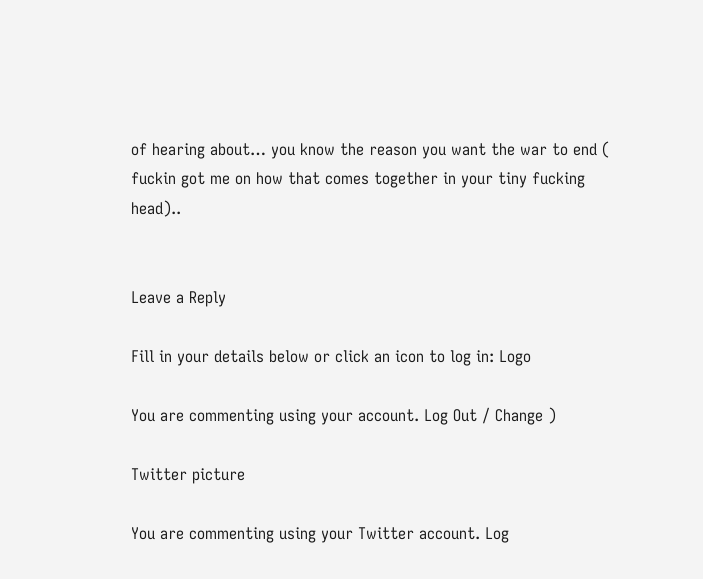of hearing about… you know the reason you want the war to end ( fuckin got me on how that comes together in your tiny fucking head)..


Leave a Reply

Fill in your details below or click an icon to log in: Logo

You are commenting using your account. Log Out / Change )

Twitter picture

You are commenting using your Twitter account. Log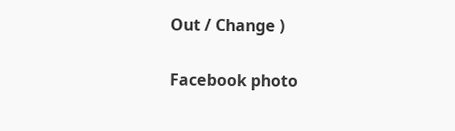Out / Change )

Facebook photo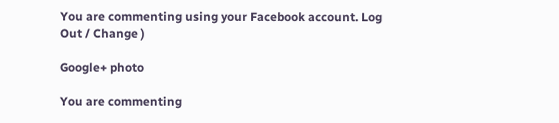You are commenting using your Facebook account. Log Out / Change )

Google+ photo

You are commenting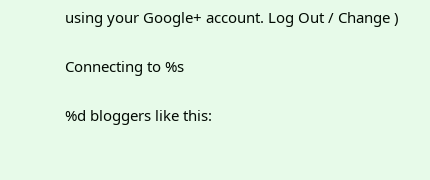using your Google+ account. Log Out / Change )

Connecting to %s

%d bloggers like this: